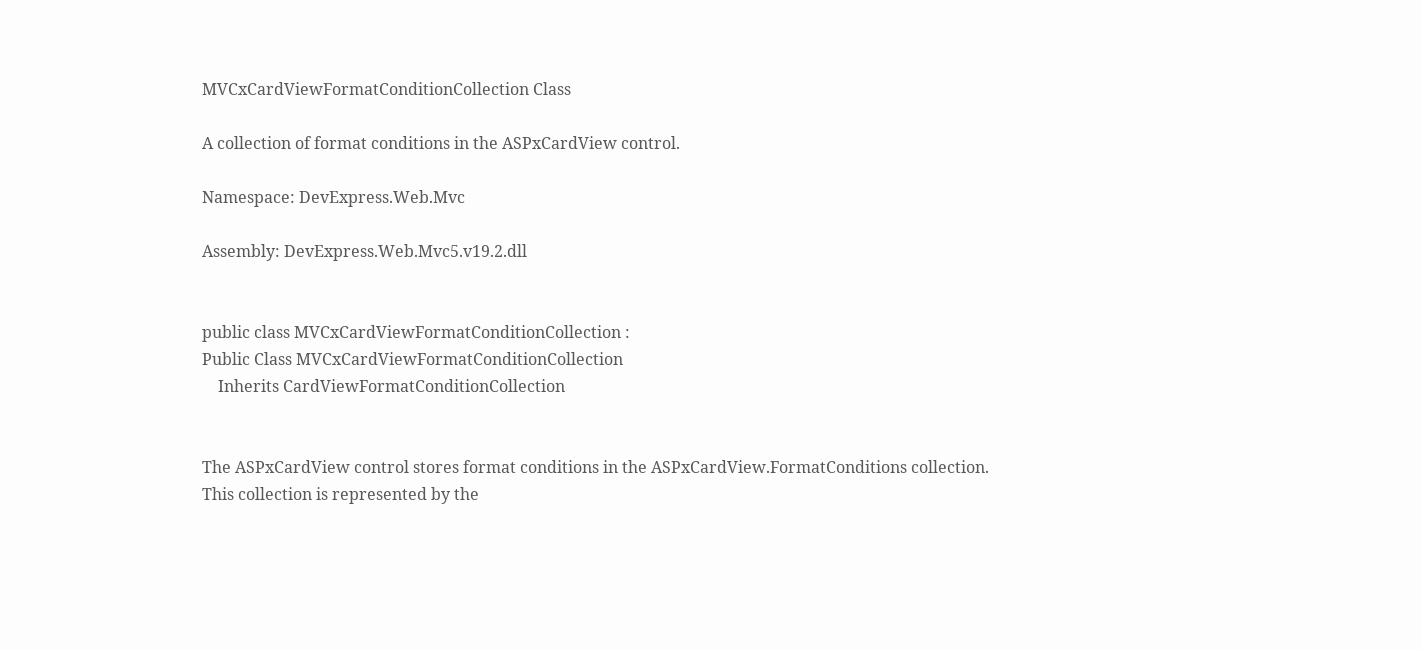MVCxCardViewFormatConditionCollection Class

A collection of format conditions in the ASPxCardView control.

Namespace: DevExpress.Web.Mvc

Assembly: DevExpress.Web.Mvc5.v19.2.dll


public class MVCxCardViewFormatConditionCollection :
Public Class MVCxCardViewFormatConditionCollection
    Inherits CardViewFormatConditionCollection


The ASPxCardView control stores format conditions in the ASPxCardView.FormatConditions collection. This collection is represented by the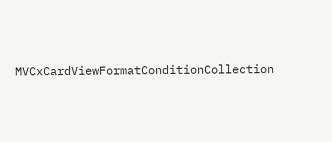MVCxCardViewFormatConditionCollection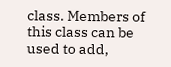class. Members of this class can be used to add,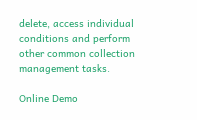delete, access individual conditions and perform other common collection management tasks.

Online Demo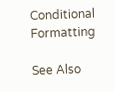Conditional Formatting

See Also